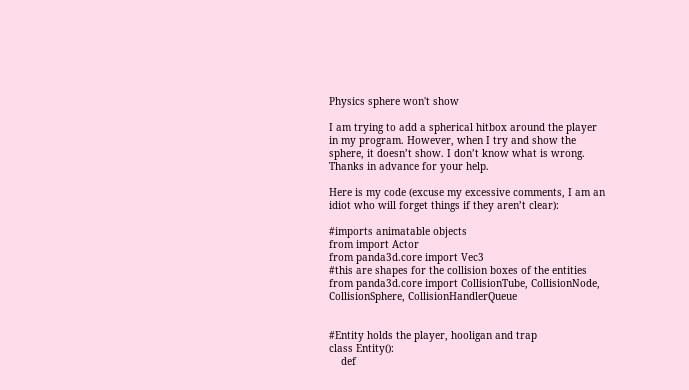Physics sphere won't show

I am trying to add a spherical hitbox around the player in my program. However, when I try and show the sphere, it doesn’t show. I don’t know what is wrong. Thanks in advance for your help.

Here is my code (excuse my excessive comments, I am an idiot who will forget things if they aren’t clear):

#imports animatable objects
from import Actor
from panda3d.core import Vec3
#this are shapes for the collision boxes of the entities
from panda3d.core import CollisionTube, CollisionNode, CollisionSphere, CollisionHandlerQueue


#Entity holds the player, hooligan and trap
class Entity():
    def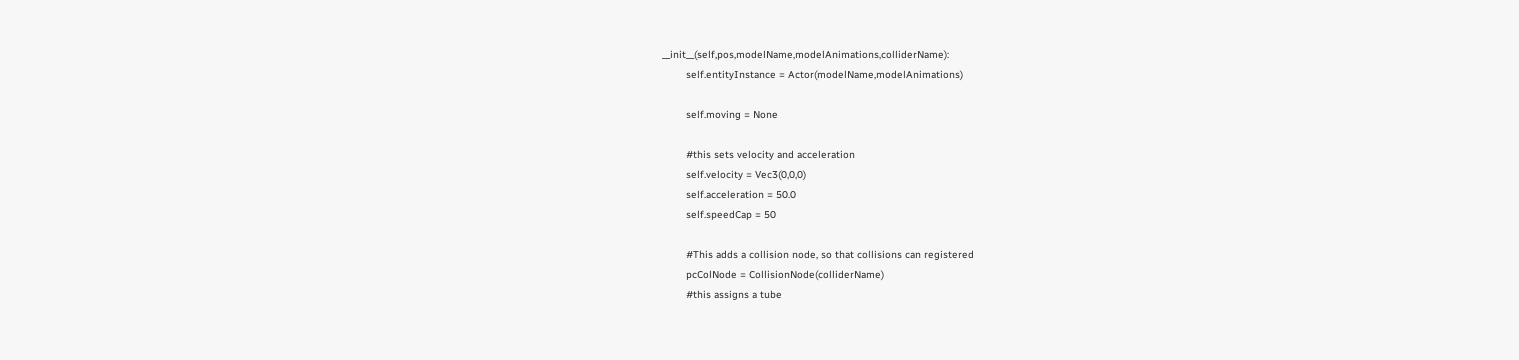__init__(self,pos,modelName,modelAnimations,colliderName):
        self.entityInstance = Actor(modelName,modelAnimations)

        self.moving = None

        #this sets velocity and acceleration
        self.velocity = Vec3(0,0,0)
        self.acceleration = 50.0
        self.speedCap = 50

        #This adds a collision node, so that collisions can registered
        pcColNode = CollisionNode(colliderName)
        #this assigns a tube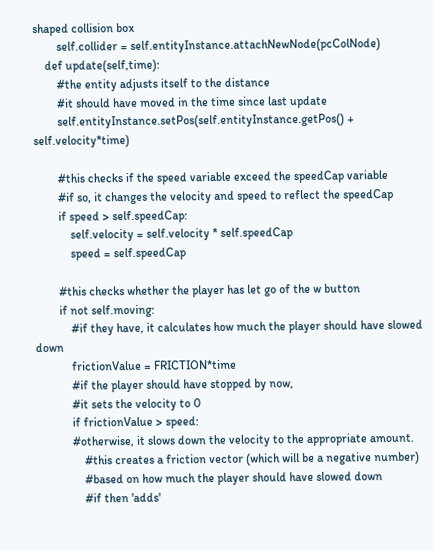shaped collision box
        self.collider = self.entityInstance.attachNewNode(pcColNode)
    def update(self,time):
        #the entity adjusts itself to the distance
        #it should have moved in the time since last update
        self.entityInstance.setPos(self.entityInstance.getPos() + self.velocity*time)

        #this checks if the speed variable exceed the speedCap variable
        #if so, it changes the velocity and speed to reflect the speedCap
        if speed > self.speedCap:
            self.velocity = self.velocity * self.speedCap
            speed = self.speedCap

        #this checks whether the player has let go of the w button
        if not self.moving:
            #if they have, it calculates how much the player should have slowed down
            frictionValue = FRICTION*time
            #if the player should have stopped by now,
            #it sets the velocity to 0
            if frictionValue > speed:
            #otherwise, it slows down the velocity to the appropriate amount.
                #this creates a friction vector (which will be a negative number)
                #based on how much the player should have slowed down
                #if then 'adds'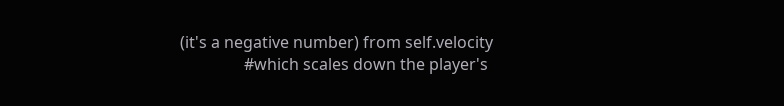(it's a negative number) from self.velocity
                #which scales down the player's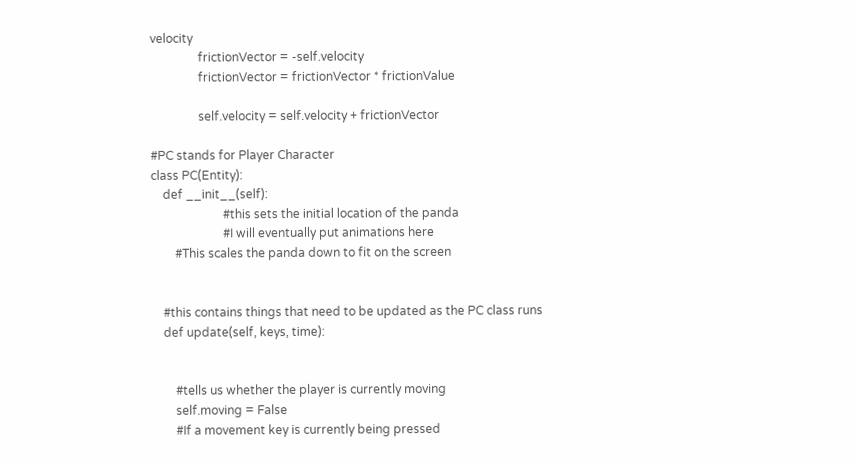velocity
                frictionVector = -self.velocity
                frictionVector = frictionVector * frictionValue

                self.velocity = self.velocity + frictionVector

#PC stands for Player Character
class PC(Entity):
    def __init__(self):
                        #this sets the initial location of the panda
                        #I will eventually put animations here
        #This scales the panda down to fit on the screen


    #this contains things that need to be updated as the PC class runs
    def update(self, keys, time):


        #tells us whether the player is currently moving
        self.moving = False
        #If a movement key is currently being pressed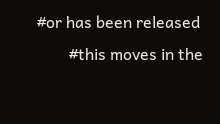#or has been released
        #this moves in the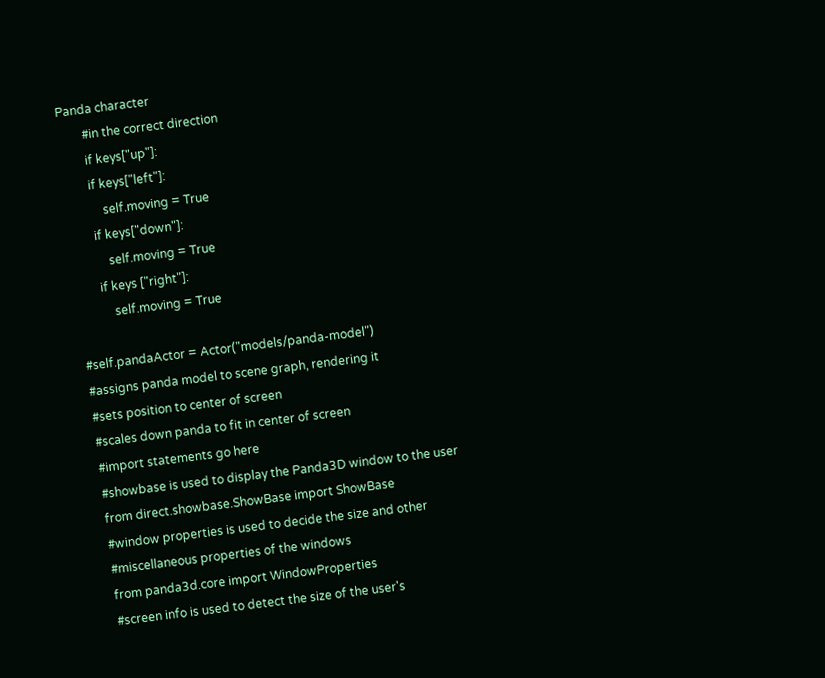Panda character
        #in the correct direction
        if keys["up"]:
        if keys["left"]:
            self.moving = True
        if keys["down"]:
            self.moving = True
        if keys ["right"]:
            self.moving = True

#self.pandaActor = Actor("models/panda-model")
#assigns panda model to scene graph, rendering it
#sets position to center of screen
#scales down panda to fit in center of screen
#import statements go here
#showbase is used to display the Panda3D window to the user
from direct.showbase.ShowBase import ShowBase
#window properties is used to decide the size and other
#miscellaneous properties of the windows
from panda3d.core import WindowProperties
#screen info is used to detect the size of the user's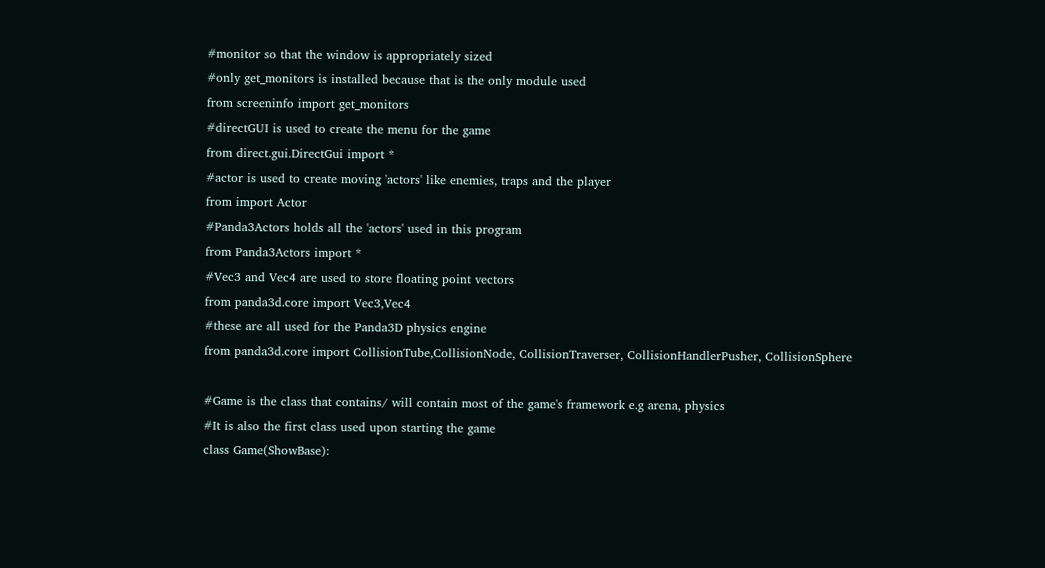#monitor so that the window is appropriately sized
#only get_monitors is installed because that is the only module used
from screeninfo import get_monitors
#directGUI is used to create the menu for the game
from direct.gui.DirectGui import *
#actor is used to create moving 'actors' like enemies, traps and the player
from import Actor
#Panda3Actors holds all the 'actors' used in this program
from Panda3Actors import *
#Vec3 and Vec4 are used to store floating point vectors
from panda3d.core import Vec3,Vec4
#these are all used for the Panda3D physics engine
from panda3d.core import CollisionTube,CollisionNode, CollisionTraverser, CollisionHandlerPusher, CollisionSphere

#Game is the class that contains/ will contain most of the game's framework e.g arena, physics
#It is also the first class used upon starting the game
class Game(ShowBase):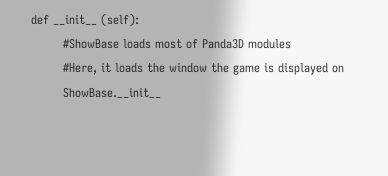def __init__ (self):
        #ShowBase loads most of Panda3D modules
        #Here, it loads the window the game is displayed on
        ShowBase.__init__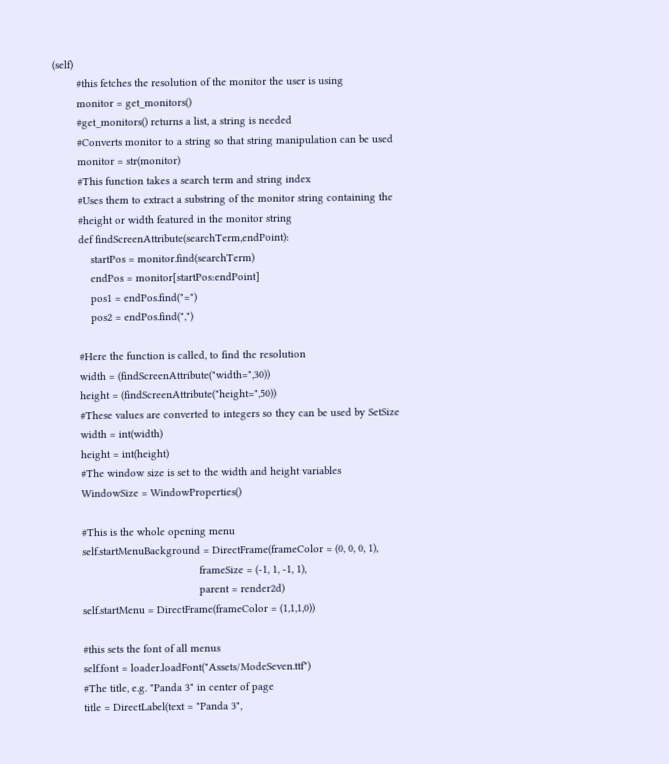(self)
        #this fetches the resolution of the monitor the user is using
        monitor = get_monitors()
        #get_monitors() returns a list, a string is needed
        #Converts monitor to a string so that string manipulation can be used
        monitor = str(monitor)
        #This function takes a search term and string index
        #Uses them to extract a substring of the monitor string containing the
        #height or width featured in the monitor string
        def findScreenAttribute(searchTerm,endPoint):
            startPos = monitor.find(searchTerm)
            endPos = monitor[startPos:endPoint]
            pos1 = endPos.find("=")
            pos2 = endPos.find(",")

        #Here the function is called, to find the resolution
        width = (findScreenAttribute("width=",30))
        height = (findScreenAttribute("height=",50))
        #These values are converted to integers so they can be used by SetSize
        width = int(width)
        height = int(height)
        #The window size is set to the width and height variables
        WindowSize = WindowProperties()

        #This is the whole opening menu
        self.startMenuBackground = DirectFrame(frameColor = (0, 0, 0, 1),
                                               frameSize = (-1, 1, -1, 1),
                                               parent = render2d)
        self.startMenu = DirectFrame(frameColor = (1,1,1,0))

        #this sets the font of all menus
        self.font = loader.loadFont("Assets/ModeSeven.ttf")
        #The title, e.g. "Panda 3" in center of page
        title = DirectLabel(text = "Panda 3",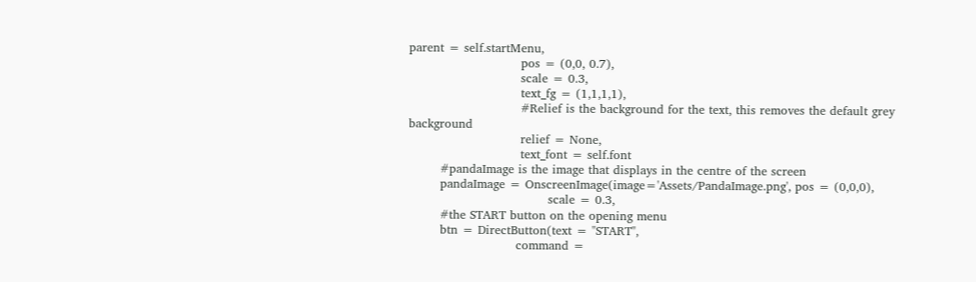parent = self.startMenu,
                            pos = (0,0, 0.7),
                            scale = 0.3,
                            text_fg = (1,1,1,1),
                            #Relief is the background for the text, this removes the default grey background
                            relief = None,
                            text_font = self.font
        #pandaImage is the image that displays in the centre of the screen
        pandaImage = OnscreenImage(image='Assets/PandaImage.png', pos = (0,0,0),
                                   scale = 0.3,
        #the START button on the opening menu
        btn = DirectButton(text = "START",
                           command =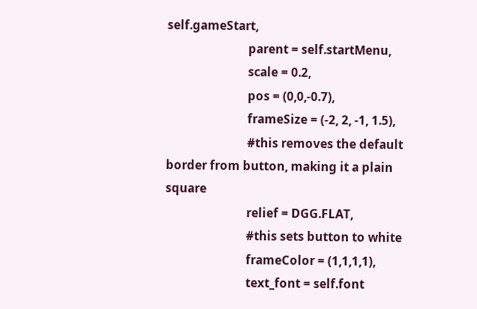self.gameStart,
                           parent = self.startMenu,
                           scale = 0.2,
                           pos = (0,0,-0.7),
                           frameSize = (-2, 2, -1, 1.5),
                           #this removes the default border from button, making it a plain square
                           relief = DGG.FLAT,
                           #this sets button to white
                           frameColor = (1,1,1,1),
                           text_font = self.font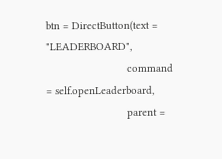btn = DirectButton(text = "LEADERBOARD",
                           command = self.openLeaderboard,
                           parent =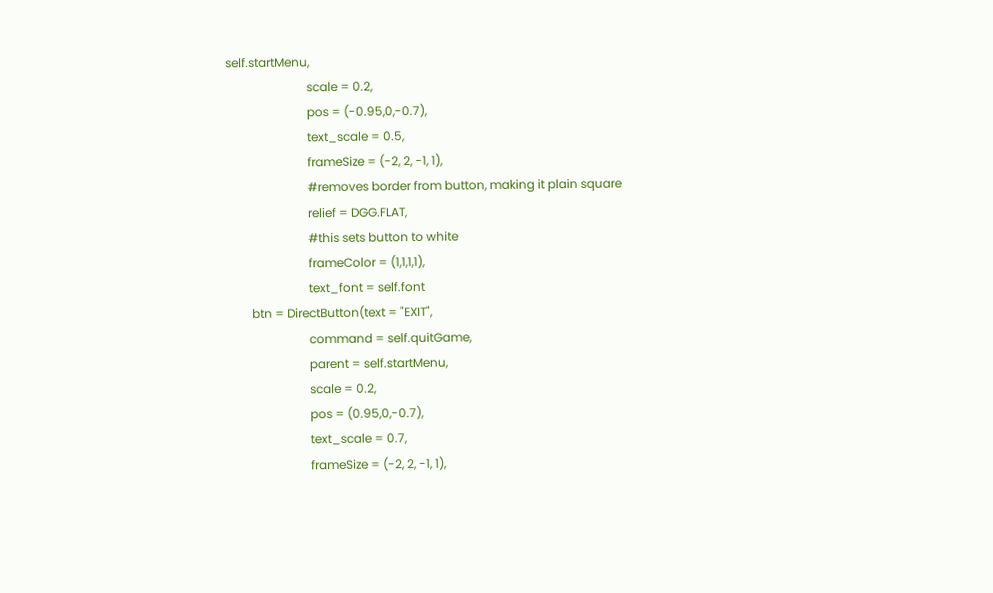self.startMenu,
                           scale = 0.2,
                           pos = (-0.95,0,-0.7),
                           text_scale = 0.5,
                           frameSize = (-2, 2, -1, 1),
                           #removes border from button, making it plain square
                           relief = DGG.FLAT,
                           #this sets button to white
                           frameColor = (1,1,1,1),
                           text_font = self.font
        btn = DirectButton(text = "EXIT",
                           command = self.quitGame,
                           parent = self.startMenu,
                           scale = 0.2,
                           pos = (0.95,0,-0.7),
                           text_scale = 0.7,
                           frameSize = (-2, 2, -1, 1),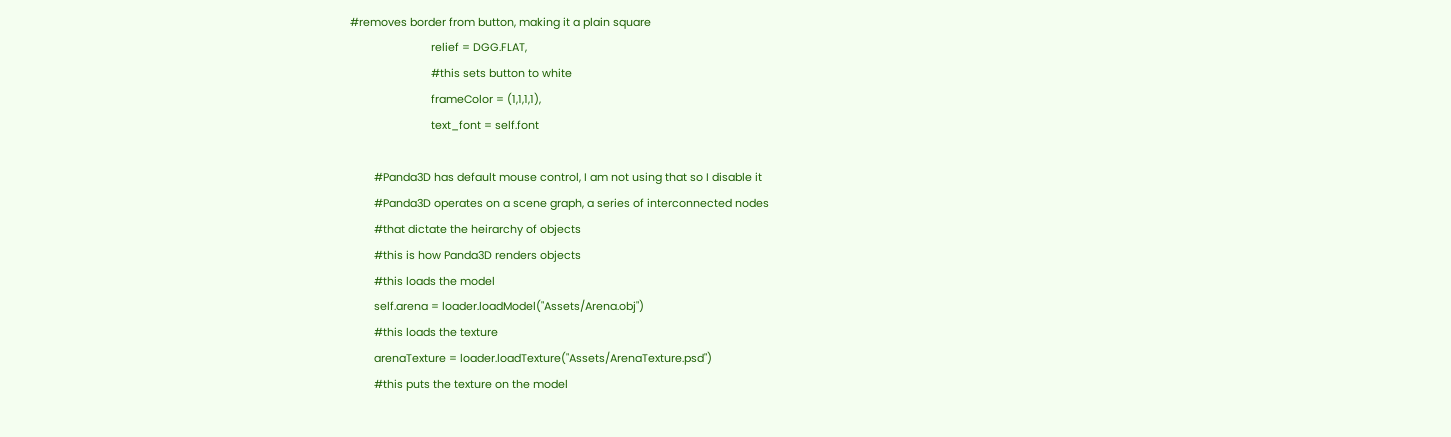#removes border from button, making it a plain square
                           relief = DGG.FLAT,
                           #this sets button to white
                           frameColor = (1,1,1,1),
                           text_font = self.font

        #Panda3D has default mouse control, I am not using that so I disable it
        #Panda3D operates on a scene graph, a series of interconnected nodes
        #that dictate the heirarchy of objects
        #this is how Panda3D renders objects
        #this loads the model
        self.arena = loader.loadModel("Assets/Arena.obj")
        #this loads the texture
        arenaTexture = loader.loadTexture("Assets/ArenaTexture.psd")
        #this puts the texture on the model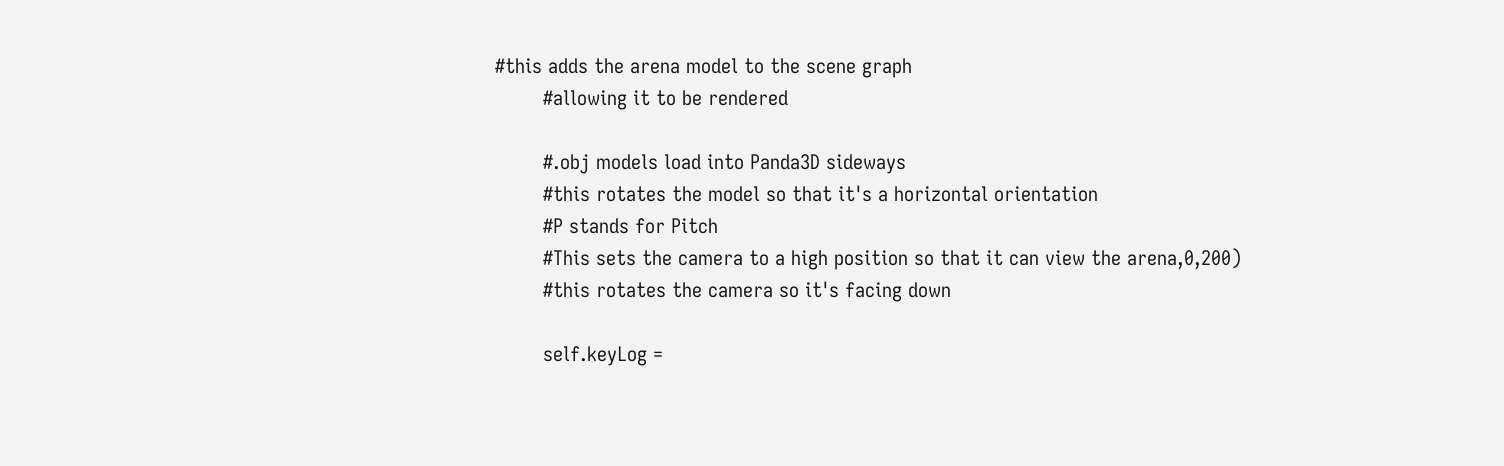#this adds the arena model to the scene graph
        #allowing it to be rendered

        #.obj models load into Panda3D sideways
        #this rotates the model so that it's a horizontal orientation
        #P stands for Pitch
        #This sets the camera to a high position so that it can view the arena,0,200)
        #this rotates the camera so it's facing down

        self.keyLog =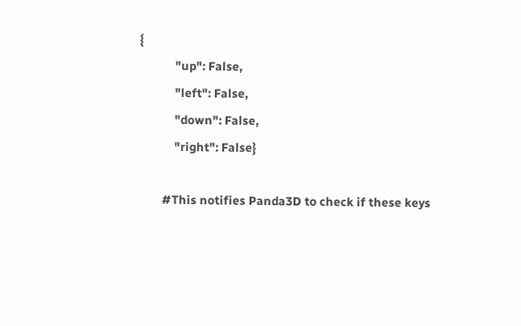{
            "up": False,
            "left": False,
            "down": False,
            "right": False}

        #This notifies Panda3D to check if these keys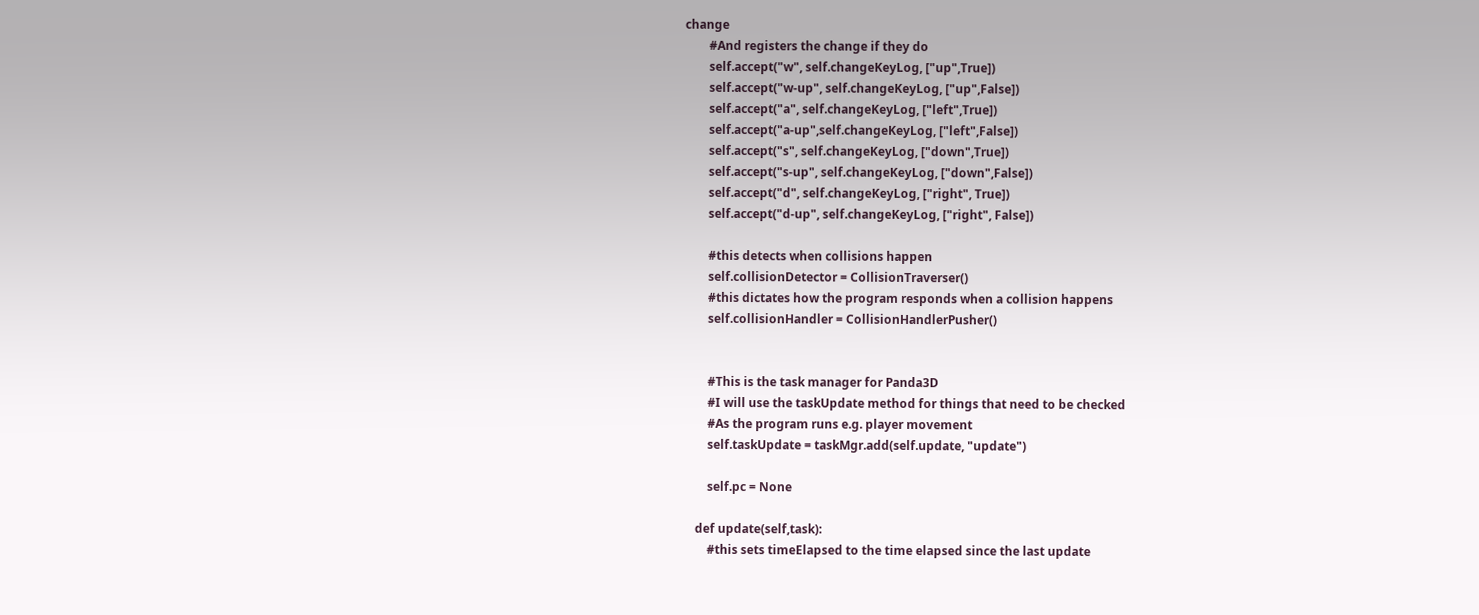change
        #And registers the change if they do
        self.accept("w", self.changeKeyLog, ["up",True])
        self.accept("w-up", self.changeKeyLog, ["up",False])
        self.accept("a", self.changeKeyLog, ["left",True])
        self.accept("a-up",self.changeKeyLog, ["left",False])
        self.accept("s", self.changeKeyLog, ["down",True])
        self.accept("s-up", self.changeKeyLog, ["down",False])
        self.accept("d", self.changeKeyLog, ["right", True])
        self.accept("d-up", self.changeKeyLog, ["right", False])

        #this detects when collisions happen
        self.collisionDetector = CollisionTraverser()
        #this dictates how the program responds when a collision happens
        self.collisionHandler = CollisionHandlerPusher()


        #This is the task manager for Panda3D
        #I will use the taskUpdate method for things that need to be checked
        #As the program runs e.g. player movement
        self.taskUpdate = taskMgr.add(self.update, "update")

        self.pc = None

    def update(self,task):
        #this sets timeElapsed to the time elapsed since the last update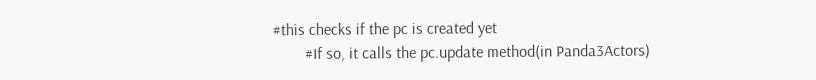#this checks if the pc is created yet
        #If so, it calls the pc.update method(in Panda3Actors)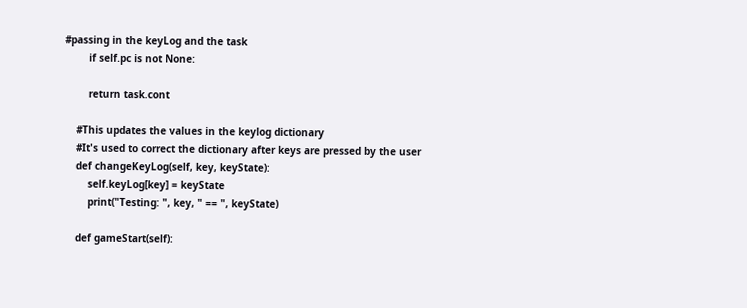#passing in the keyLog and the task
        if self.pc is not None:

        return task.cont

    #This updates the values in the keylog dictionary
    #It's used to correct the dictionary after keys are pressed by the user
    def changeKeyLog(self, key, keyState):
        self.keyLog[key] = keyState
        print("Testing: ", key, " == ", keyState)

    def gameStart(self):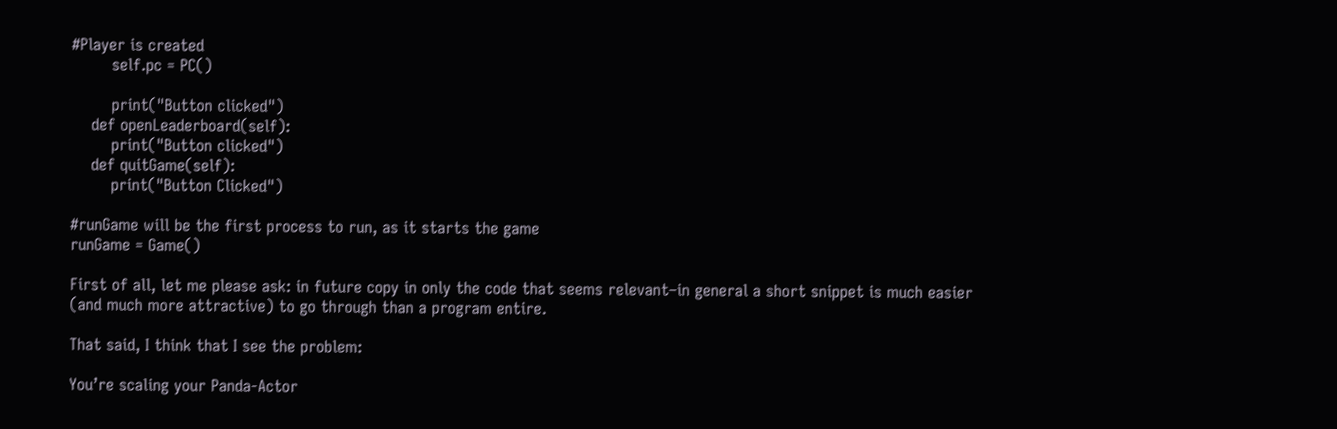#Player is created
        self.pc = PC()

        print("Button clicked")
    def openLeaderboard(self):
        print("Button clicked")
    def quitGame(self):
        print("Button Clicked")

#runGame will be the first process to run, as it starts the game
runGame = Game()

First of all, let me please ask: in future copy in only the code that seems relevant–in general a short snippet is much easier (and much more attractive) to go through than a program entire.

That said, I think that I see the problem:

You’re scaling your Panda-Actor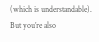(which is understandable). But you’re also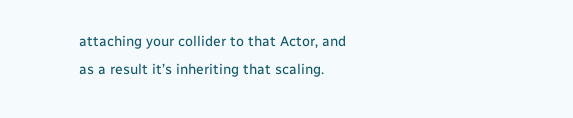attaching your collider to that Actor, and as a result it’s inheriting that scaling.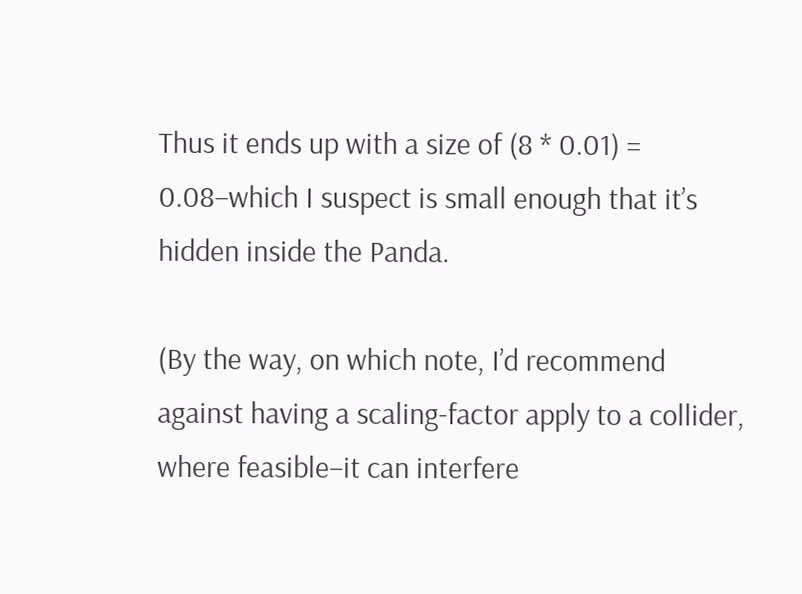Thus it ends up with a size of (8 * 0.01) = 0.08–which I suspect is small enough that it’s hidden inside the Panda.

(By the way, on which note, I’d recommend against having a scaling-factor apply to a collider, where feasible–it can interfere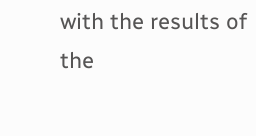with the results of the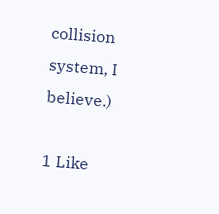collision system, I believe.)

1 Like